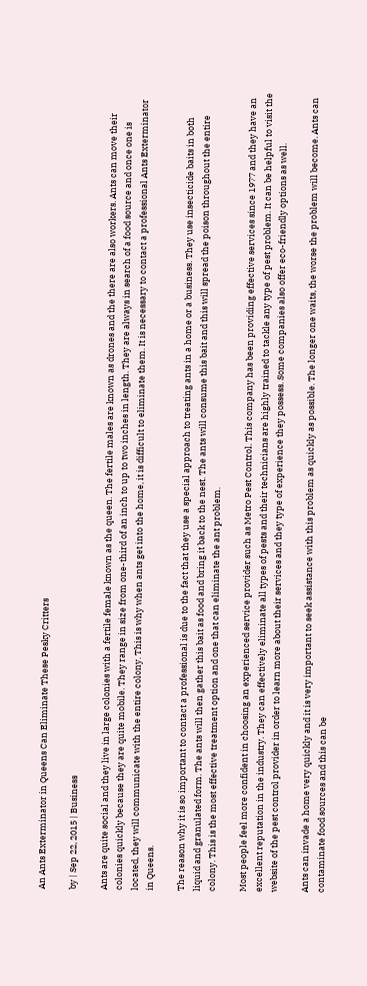An Ants Exterminator in Queens Can Eliminate These Pesky Critters

by | Sep 22, 2015 | Business

Ants are quite social and they live in large colonies with a fertile female known as the queen. The fertile males are known as drones and the there are also workers. Ants can move their colonies quickly because they are quite mobile. They range in size from one-third of an inch to up to two inches in length. They are always in search of a food source and once one is located, they will communicate with the entire colony. This is why when ants get into the home, it is difficult to eliminate them. It is necessary to contact a professional Ants Exterminator in Queens.

The reason why it is so important to contact a professional is due to the fact that they use a special approach to treating ants in a home or a business. They use insecticide baits in both liquid and granulated form. The ants will then gather this bait as food and bring it back to the nest. The ants will consume this bait and this will spread the poison throughout the entire colony. This is the most effective treatment option and one that can eliminate the ant problem.

Most people feel more confident in choosing an experienced service provider such as Metro Pest Control. This company has been providing effective services since 1977 and they have an excellent reputation in the industry. They can effectively eliminate all types of pests and their technicians are highly trained to tackle any type of pest problem. It can be helpful to visit the website of the pest control provider in order to learn more about their services and they type of experience they possess. Some companies also offer eco-friendly options as well.

Ants can invade a home very quickly and it is very important to seek assistance with this problem as quickly as possible. The longer one waits, the worse the problem will become. Ants can contaminate food sources and this can be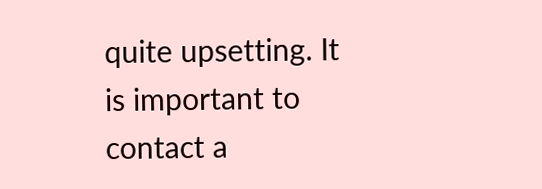quite upsetting. It is important to contact a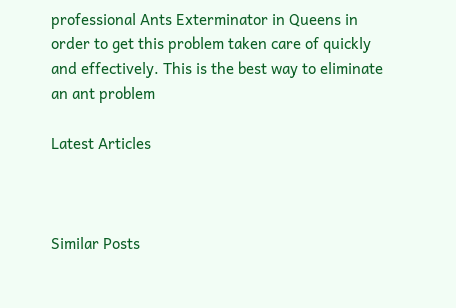professional Ants Exterminator in Queens in order to get this problem taken care of quickly and effectively. This is the best way to eliminate an ant problem

Latest Articles



Similar Posts